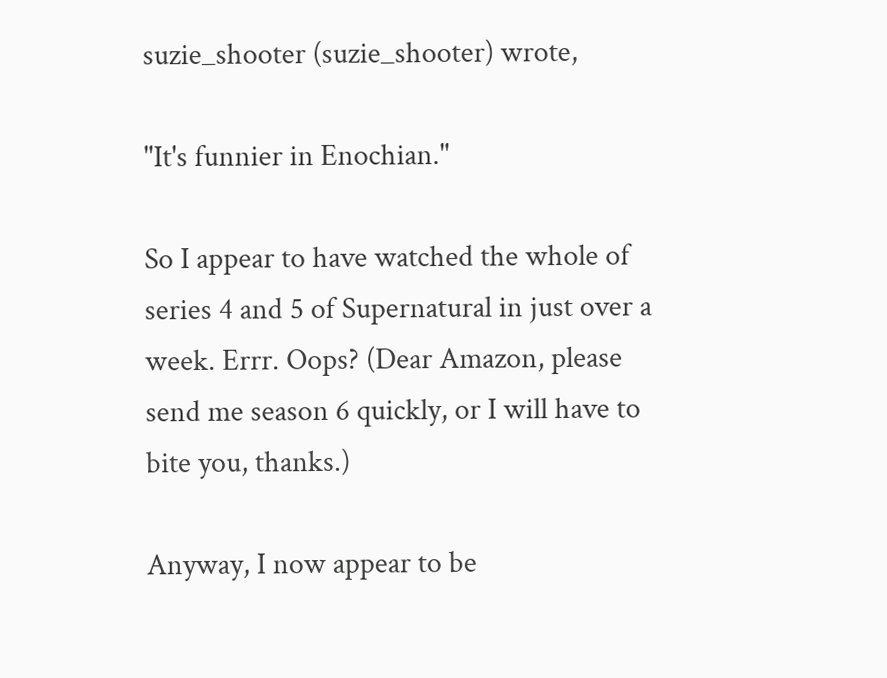suzie_shooter (suzie_shooter) wrote,

"It's funnier in Enochian."

So I appear to have watched the whole of series 4 and 5 of Supernatural in just over a week. Errr. Oops? (Dear Amazon, please send me season 6 quickly, or I will have to bite you, thanks.)

Anyway, I now appear to be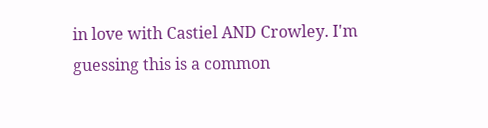in love with Castiel AND Crowley. I'm guessing this is a common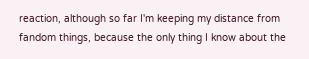reaction, although so far I'm keeping my distance from fandom things, because the only thing I know about the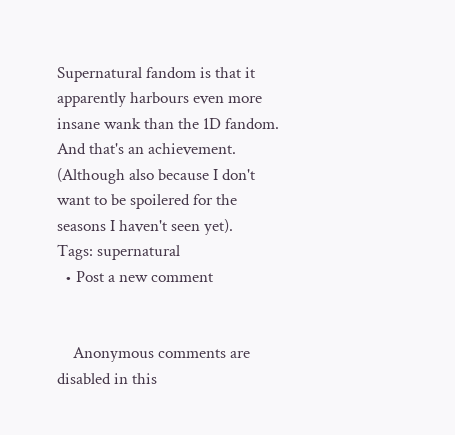Supernatural fandom is that it apparently harbours even more insane wank than the 1D fandom. And that's an achievement. (Although also because I don't want to be spoilered for the seasons I haven't seen yet).
Tags: supernatural
  • Post a new comment


    Anonymous comments are disabled in this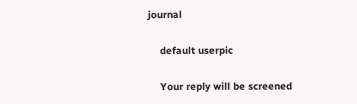journal

    default userpic

    Your reply will be screened